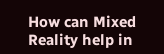How can Mixed Reality help in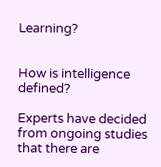Learning?


How is intelligence defined?

Experts have decided from ongoing studies that there are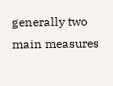generally two main measures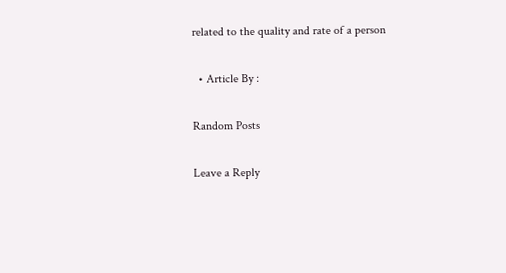related to the quality and rate of a person

  • Article By :

Random Posts

Leave a Reply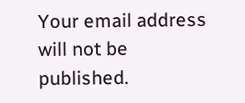Your email address will not be published.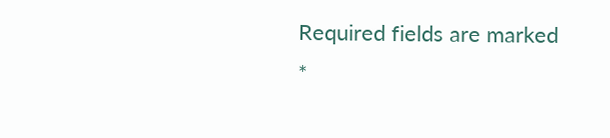Required fields are marked *